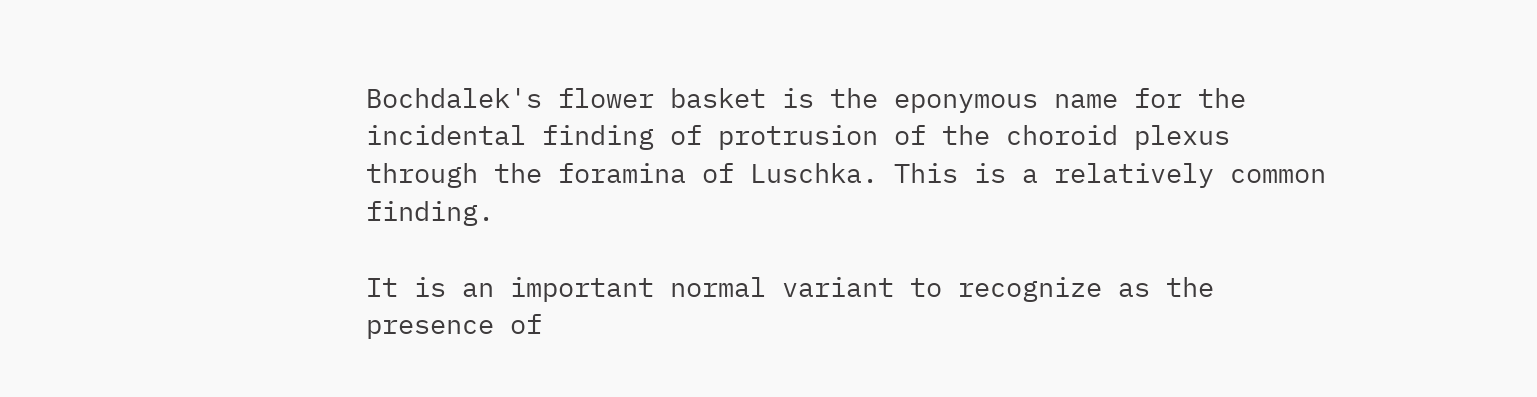Bochdalek's flower basket is the eponymous name for the incidental finding of protrusion of the choroid plexus through the foramina of Luschka. This is a relatively common finding.

It is an important normal variant to recognize as the presence of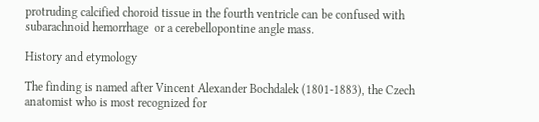protruding calcified choroid tissue in the fourth ventricle can be confused with subarachnoid hemorrhage  or a cerebellopontine angle mass.

History and etymology

The finding is named after Vincent Alexander Bochdalek (1801-1883), the Czech anatomist who is most recognized for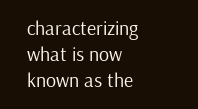characterizing what is now known as the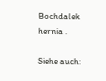Bochdalek hernia .

Siehe auch: